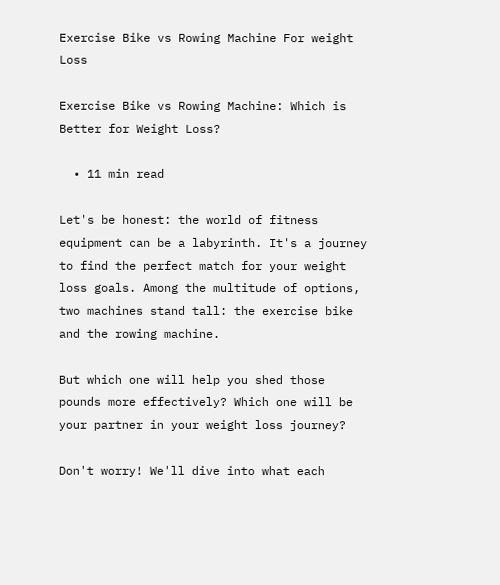Exercise Bike vs Rowing Machine For weight Loss

Exercise Bike vs Rowing Machine: Which is Better for Weight Loss?

  • 11 min read

Let's be honest: the world of fitness equipment can be a labyrinth. It's a journey to find the perfect match for your weight loss goals. Among the multitude of options, two machines stand tall: the exercise bike and the rowing machine.

But which one will help you shed those pounds more effectively? Which one will be your partner in your weight loss journey?

Don't worry! We'll dive into what each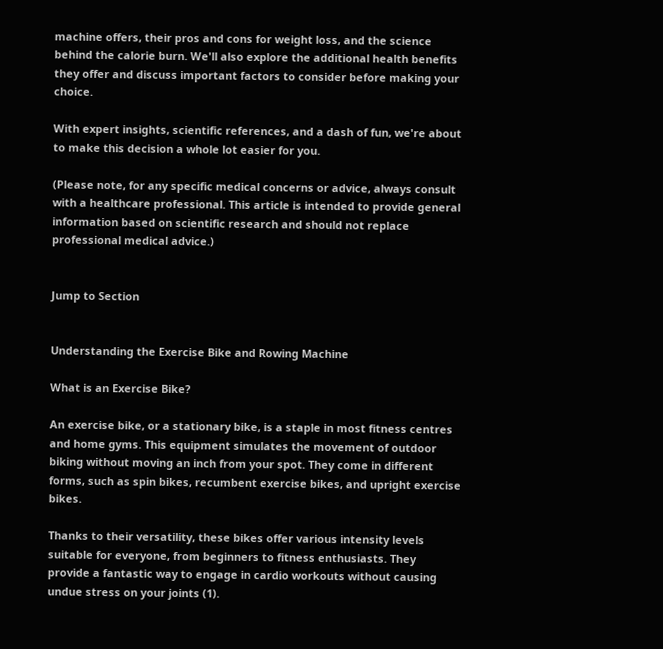machine offers, their pros and cons for weight loss, and the science behind the calorie burn. We'll also explore the additional health benefits they offer and discuss important factors to consider before making your choice.

With expert insights, scientific references, and a dash of fun, we're about to make this decision a whole lot easier for you.

(Please note, for any specific medical concerns or advice, always consult with a healthcare professional. This article is intended to provide general information based on scientific research and should not replace professional medical advice.)


Jump to Section


Understanding the Exercise Bike and Rowing Machine

What is an Exercise Bike?

An exercise bike, or a stationary bike, is a staple in most fitness centres and home gyms. This equipment simulates the movement of outdoor biking without moving an inch from your spot. They come in different forms, such as spin bikes, recumbent exercise bikes, and upright exercise bikes.

Thanks to their versatility, these bikes offer various intensity levels suitable for everyone, from beginners to fitness enthusiasts. They provide a fantastic way to engage in cardio workouts without causing undue stress on your joints (1).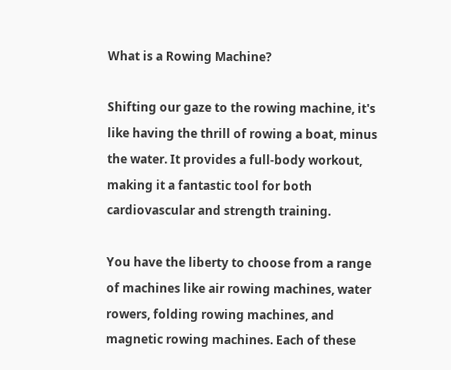What is a Rowing Machine?

Shifting our gaze to the rowing machine, it's like having the thrill of rowing a boat, minus the water. It provides a full-body workout, making it a fantastic tool for both cardiovascular and strength training.

You have the liberty to choose from a range of machines like air rowing machines, water rowers, folding rowing machines, and magnetic rowing machines. Each of these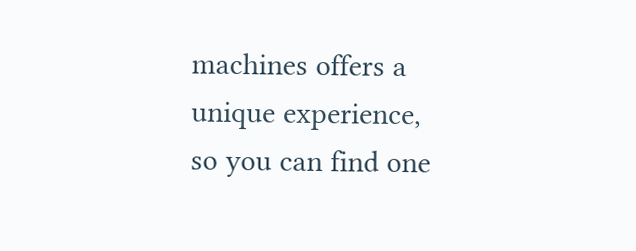machines offers a unique experience, so you can find one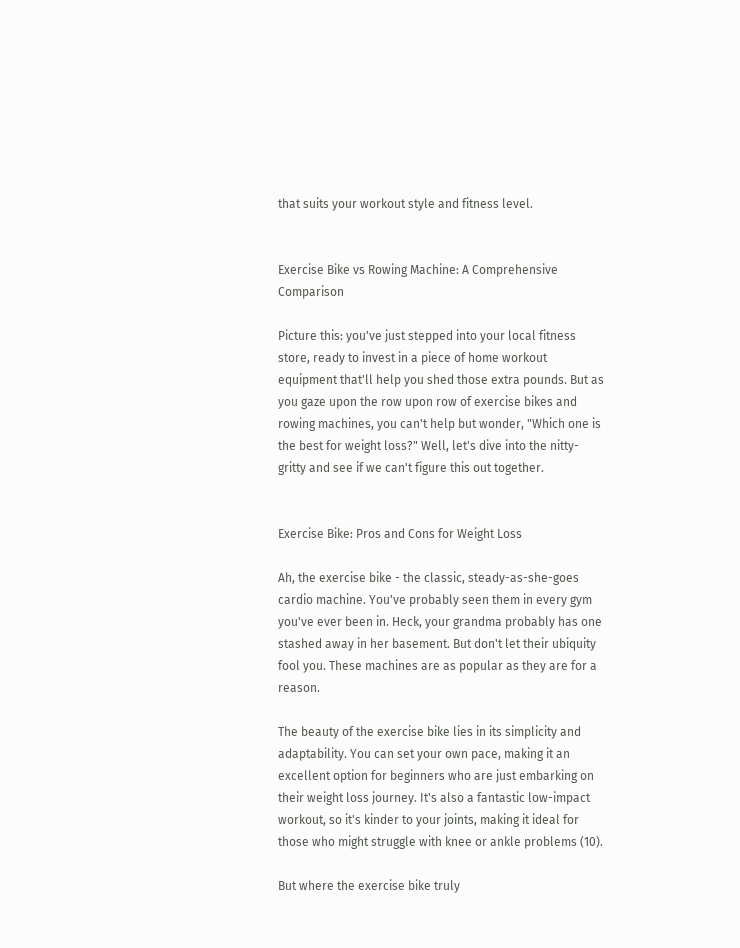that suits your workout style and fitness level.


Exercise Bike vs Rowing Machine: A Comprehensive Comparison

Picture this: you've just stepped into your local fitness store, ready to invest in a piece of home workout equipment that'll help you shed those extra pounds. But as you gaze upon the row upon row of exercise bikes and rowing machines, you can't help but wonder, "Which one is the best for weight loss?" Well, let's dive into the nitty-gritty and see if we can't figure this out together.


Exercise Bike: Pros and Cons for Weight Loss

Ah, the exercise bike - the classic, steady-as-she-goes cardio machine. You've probably seen them in every gym you've ever been in. Heck, your grandma probably has one stashed away in her basement. But don't let their ubiquity fool you. These machines are as popular as they are for a reason.

The beauty of the exercise bike lies in its simplicity and adaptability. You can set your own pace, making it an excellent option for beginners who are just embarking on their weight loss journey. It's also a fantastic low-impact workout, so it's kinder to your joints, making it ideal for those who might struggle with knee or ankle problems (10).

But where the exercise bike truly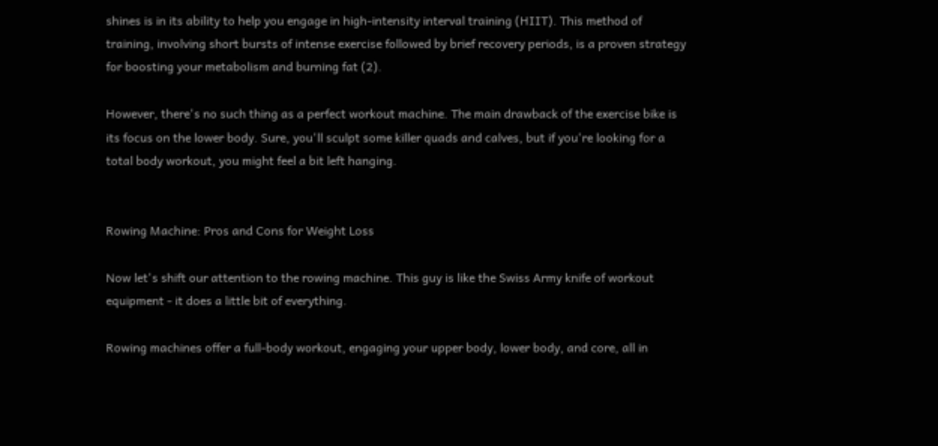shines is in its ability to help you engage in high-intensity interval training (HIIT). This method of training, involving short bursts of intense exercise followed by brief recovery periods, is a proven strategy for boosting your metabolism and burning fat (2).

However, there's no such thing as a perfect workout machine. The main drawback of the exercise bike is its focus on the lower body. Sure, you'll sculpt some killer quads and calves, but if you're looking for a total body workout, you might feel a bit left hanging.


Rowing Machine: Pros and Cons for Weight Loss

Now let's shift our attention to the rowing machine. This guy is like the Swiss Army knife of workout equipment - it does a little bit of everything.

Rowing machines offer a full-body workout, engaging your upper body, lower body, and core, all in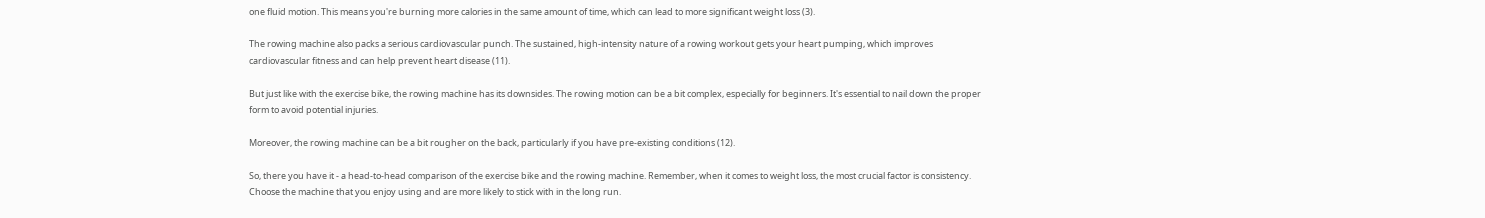one fluid motion. This means you're burning more calories in the same amount of time, which can lead to more significant weight loss (3).

The rowing machine also packs a serious cardiovascular punch. The sustained, high-intensity nature of a rowing workout gets your heart pumping, which improves cardiovascular fitness and can help prevent heart disease (11).

But just like with the exercise bike, the rowing machine has its downsides. The rowing motion can be a bit complex, especially for beginners. It's essential to nail down the proper form to avoid potential injuries.

Moreover, the rowing machine can be a bit rougher on the back, particularly if you have pre-existing conditions (12).

So, there you have it - a head-to-head comparison of the exercise bike and the rowing machine. Remember, when it comes to weight loss, the most crucial factor is consistency. Choose the machine that you enjoy using and are more likely to stick with in the long run.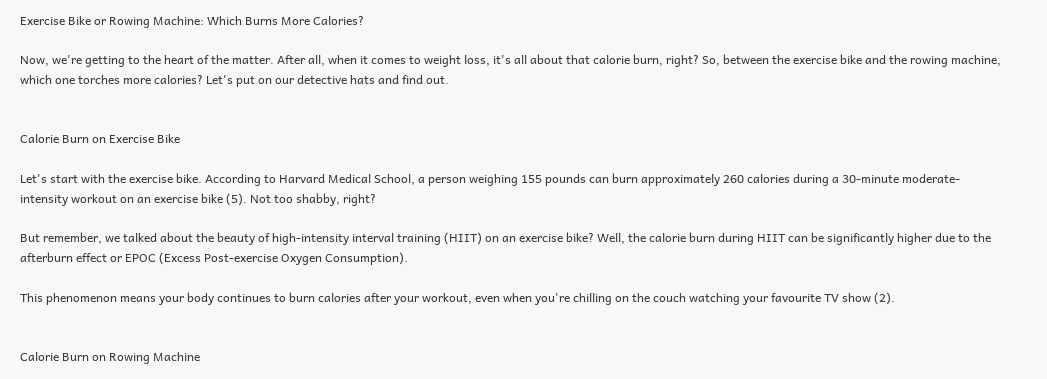Exercise Bike or Rowing Machine: Which Burns More Calories?

Now, we're getting to the heart of the matter. After all, when it comes to weight loss, it's all about that calorie burn, right? So, between the exercise bike and the rowing machine, which one torches more calories? Let's put on our detective hats and find out.


Calorie Burn on Exercise Bike

Let's start with the exercise bike. According to Harvard Medical School, a person weighing 155 pounds can burn approximately 260 calories during a 30-minute moderate-intensity workout on an exercise bike (5). Not too shabby, right?

But remember, we talked about the beauty of high-intensity interval training (HIIT) on an exercise bike? Well, the calorie burn during HIIT can be significantly higher due to the afterburn effect or EPOC (Excess Post-exercise Oxygen Consumption).

This phenomenon means your body continues to burn calories after your workout, even when you're chilling on the couch watching your favourite TV show (2).


Calorie Burn on Rowing Machine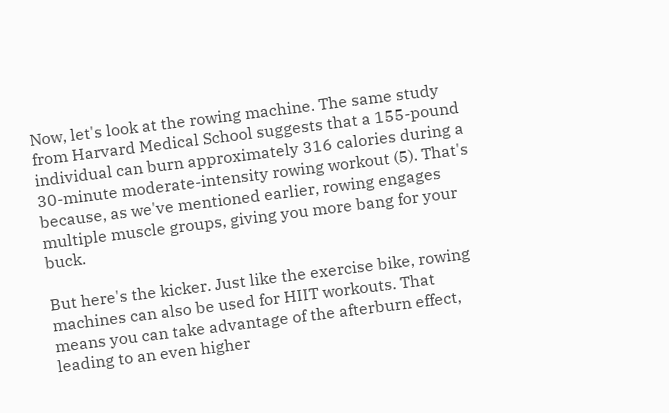Now, let's look at the rowing machine. The same study from Harvard Medical School suggests that a 155-pound individual can burn approximately 316 calories during a 30-minute moderate-intensity rowing workout (5). That's because, as we've mentioned earlier, rowing engages multiple muscle groups, giving you more bang for your buck.

But here's the kicker. Just like the exercise bike, rowing machines can also be used for HIIT workouts. That means you can take advantage of the afterburn effect, leading to an even higher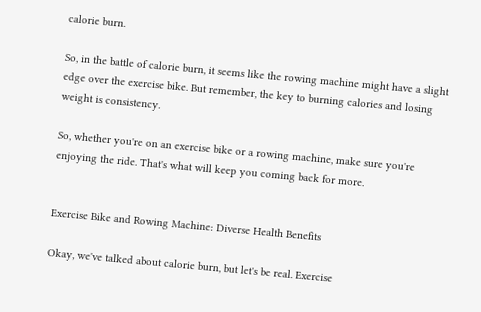calorie burn.

So, in the battle of calorie burn, it seems like the rowing machine might have a slight edge over the exercise bike. But remember, the key to burning calories and losing weight is consistency.

So, whether you're on an exercise bike or a rowing machine, make sure you're enjoying the ride. That's what will keep you coming back for more.


Exercise Bike and Rowing Machine: Diverse Health Benefits

Okay, we've talked about calorie burn, but let's be real. Exercise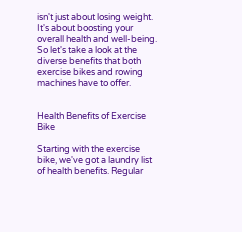isn't just about losing weight. It's about boosting your overall health and well-being. So let's take a look at the diverse benefits that both exercise bikes and rowing machines have to offer.


Health Benefits of Exercise Bike

Starting with the exercise bike, we've got a laundry list of health benefits. Regular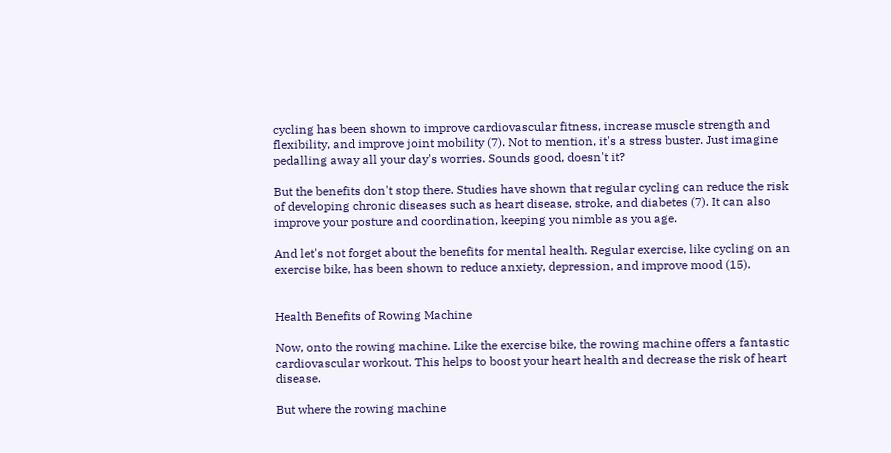cycling has been shown to improve cardiovascular fitness, increase muscle strength and flexibility, and improve joint mobility (7). Not to mention, it's a stress buster. Just imagine pedalling away all your day's worries. Sounds good, doesn't it?

But the benefits don't stop there. Studies have shown that regular cycling can reduce the risk of developing chronic diseases such as heart disease, stroke, and diabetes (7). It can also improve your posture and coordination, keeping you nimble as you age.

And let's not forget about the benefits for mental health. Regular exercise, like cycling on an exercise bike, has been shown to reduce anxiety, depression, and improve mood (15).


Health Benefits of Rowing Machine

Now, onto the rowing machine. Like the exercise bike, the rowing machine offers a fantastic cardiovascular workout. This helps to boost your heart health and decrease the risk of heart disease.

But where the rowing machine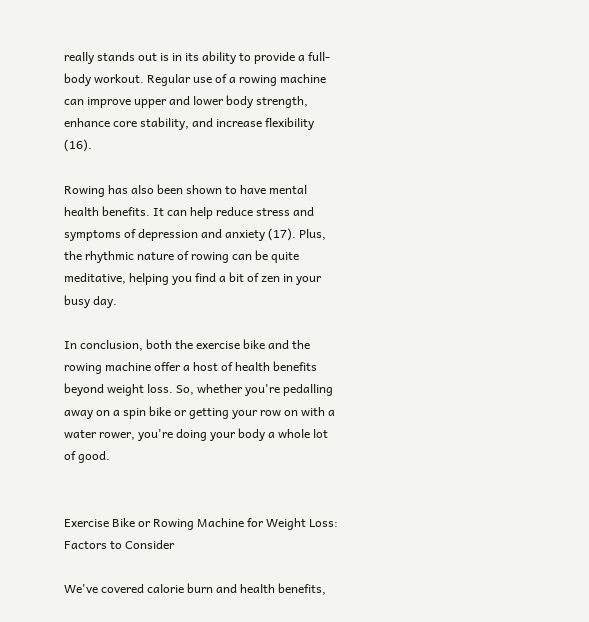really stands out is in its ability to provide a full-body workout. Regular use of a rowing machine can improve upper and lower body strength, enhance core stability, and increase flexibility (16).

Rowing has also been shown to have mental health benefits. It can help reduce stress and symptoms of depression and anxiety (17). Plus, the rhythmic nature of rowing can be quite meditative, helping you find a bit of zen in your busy day.

In conclusion, both the exercise bike and the rowing machine offer a host of health benefits beyond weight loss. So, whether you're pedalling away on a spin bike or getting your row on with a water rower, you're doing your body a whole lot of good.


Exercise Bike or Rowing Machine for Weight Loss: Factors to Consider

We've covered calorie burn and health benefits,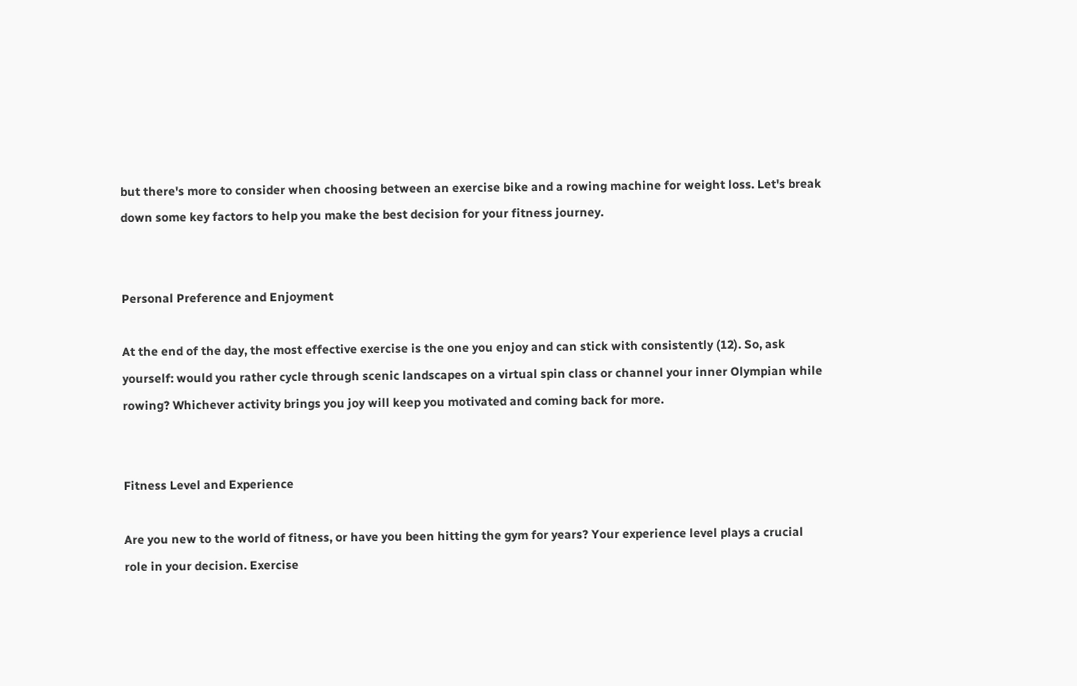but there's more to consider when choosing between an exercise bike and a rowing machine for weight loss. Let's break down some key factors to help you make the best decision for your fitness journey.


Personal Preference and Enjoyment

At the end of the day, the most effective exercise is the one you enjoy and can stick with consistently (12). So, ask yourself: would you rather cycle through scenic landscapes on a virtual spin class or channel your inner Olympian while rowing? Whichever activity brings you joy will keep you motivated and coming back for more.


Fitness Level and Experience

Are you new to the world of fitness, or have you been hitting the gym for years? Your experience level plays a crucial role in your decision. Exercise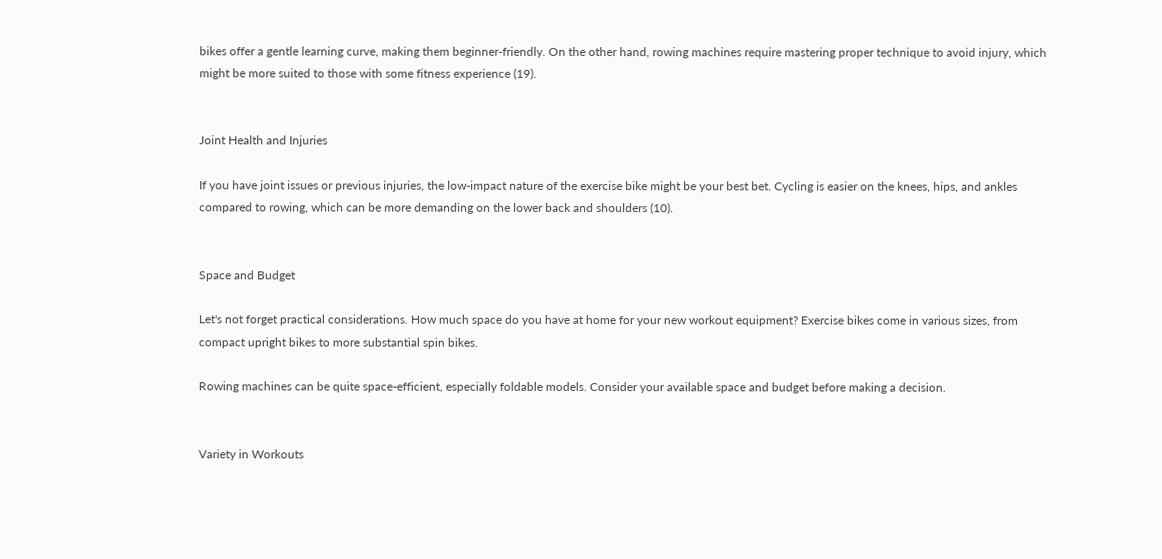bikes offer a gentle learning curve, making them beginner-friendly. On the other hand, rowing machines require mastering proper technique to avoid injury, which might be more suited to those with some fitness experience (19).


Joint Health and Injuries

If you have joint issues or previous injuries, the low-impact nature of the exercise bike might be your best bet. Cycling is easier on the knees, hips, and ankles compared to rowing, which can be more demanding on the lower back and shoulders (10).


Space and Budget

Let's not forget practical considerations. How much space do you have at home for your new workout equipment? Exercise bikes come in various sizes, from compact upright bikes to more substantial spin bikes.

Rowing machines can be quite space-efficient, especially foldable models. Consider your available space and budget before making a decision.


Variety in Workouts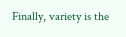Finally, variety is the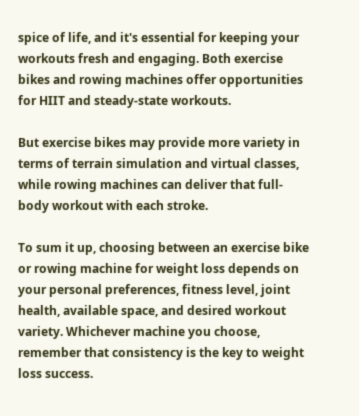spice of life, and it's essential for keeping your workouts fresh and engaging. Both exercise bikes and rowing machines offer opportunities for HIIT and steady-state workouts.

But exercise bikes may provide more variety in terms of terrain simulation and virtual classes, while rowing machines can deliver that full-body workout with each stroke.

To sum it up, choosing between an exercise bike or rowing machine for weight loss depends on your personal preferences, fitness level, joint health, available space, and desired workout variety. Whichever machine you choose, remember that consistency is the key to weight loss success.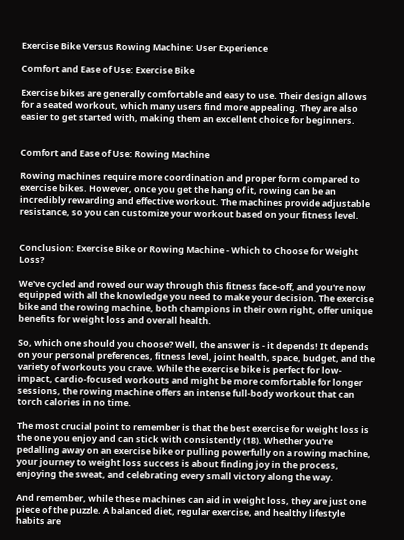Exercise Bike Versus Rowing Machine: User Experience

Comfort and Ease of Use: Exercise Bike

Exercise bikes are generally comfortable and easy to use. Their design allows for a seated workout, which many users find more appealing. They are also easier to get started with, making them an excellent choice for beginners.


Comfort and Ease of Use: Rowing Machine

Rowing machines require more coordination and proper form compared to exercise bikes. However, once you get the hang of it, rowing can be an incredibly rewarding and effective workout. The machines provide adjustable resistance, so you can customize your workout based on your fitness level.


Conclusion: Exercise Bike or Rowing Machine - Which to Choose for Weight Loss?

We've cycled and rowed our way through this fitness face-off, and you're now equipped with all the knowledge you need to make your decision. The exercise bike and the rowing machine, both champions in their own right, offer unique benefits for weight loss and overall health.

So, which one should you choose? Well, the answer is - it depends! It depends on your personal preferences, fitness level, joint health, space, budget, and the variety of workouts you crave. While the exercise bike is perfect for low-impact, cardio-focused workouts and might be more comfortable for longer sessions, the rowing machine offers an intense full-body workout that can torch calories in no time.

The most crucial point to remember is that the best exercise for weight loss is the one you enjoy and can stick with consistently (18). Whether you're pedalling away on an exercise bike or pulling powerfully on a rowing machine, your journey to weight loss success is about finding joy in the process, enjoying the sweat, and celebrating every small victory along the way.

And remember, while these machines can aid in weight loss, they are just one piece of the puzzle. A balanced diet, regular exercise, and healthy lifestyle habits are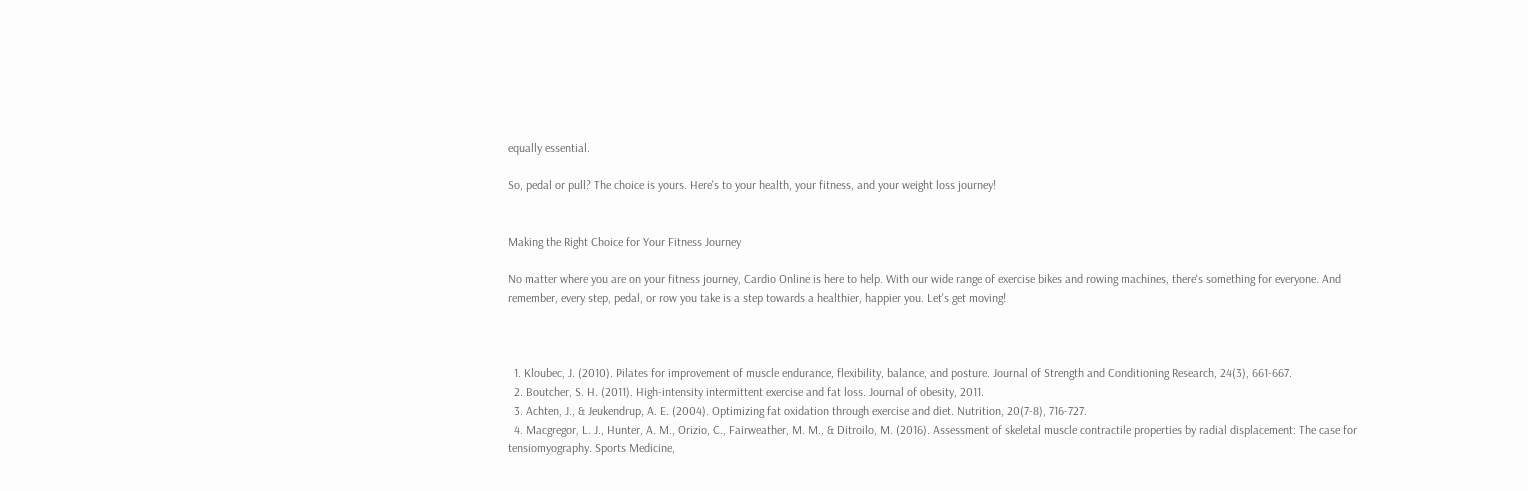equally essential.

So, pedal or pull? The choice is yours. Here's to your health, your fitness, and your weight loss journey!


Making the Right Choice for Your Fitness Journey

No matter where you are on your fitness journey, Cardio Online is here to help. With our wide range of exercise bikes and rowing machines, there's something for everyone. And remember, every step, pedal, or row you take is a step towards a healthier, happier you. Let's get moving!



  1. Kloubec, J. (2010). Pilates for improvement of muscle endurance, flexibility, balance, and posture. Journal of Strength and Conditioning Research, 24(3), 661-667.
  2. Boutcher, S. H. (2011). High-intensity intermittent exercise and fat loss. Journal of obesity, 2011.
  3. Achten, J., & Jeukendrup, A. E. (2004). Optimizing fat oxidation through exercise and diet. Nutrition, 20(7-8), 716-727.
  4. Macgregor, L. J., Hunter, A. M., Orizio, C., Fairweather, M. M., & Ditroilo, M. (2016). Assessment of skeletal muscle contractile properties by radial displacement: The case for tensiomyography. Sports Medicine,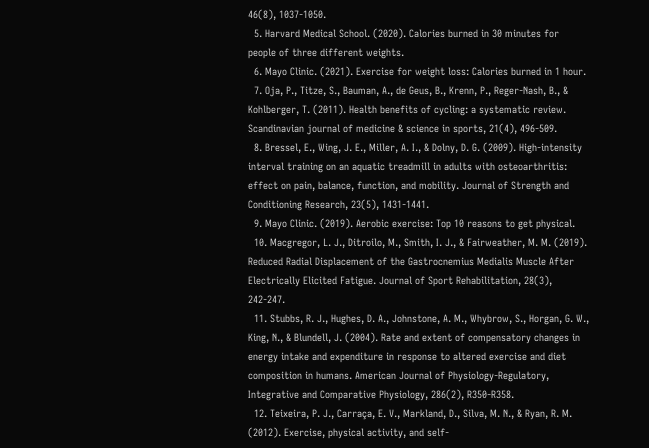46(8), 1037-1050.
  5. Harvard Medical School. (2020). Calories burned in 30 minutes for people of three different weights.
  6. Mayo Clinic. (2021). Exercise for weight loss: Calories burned in 1 hour.
  7. Oja, P., Titze, S., Bauman, A., de Geus, B., Krenn, P., Reger-Nash, B., & Kohlberger, T. (2011). Health benefits of cycling: a systematic review. Scandinavian journal of medicine & science in sports, 21(4), 496-509.
  8. Bressel, E., Wing, J. E., Miller, A. I., & Dolny, D. G. (2009). High-intensity interval training on an aquatic treadmill in adults with osteoarthritis: effect on pain, balance, function, and mobility. Journal of Strength and Conditioning Research, 23(5), 1431-1441.
  9. Mayo Clinic. (2019). Aerobic exercise: Top 10 reasons to get physical.
  10. Macgregor, L. J., Ditroilo, M., Smith, I. J., & Fairweather, M. M. (2019). Reduced Radial Displacement of the Gastrocnemius Medialis Muscle After Electrically Elicited Fatigue. Journal of Sport Rehabilitation, 28(3), 242-247.
  11. Stubbs, R. J., Hughes, D. A., Johnstone, A. M., Whybrow, S., Horgan, G. W., King, N., & Blundell, J. (2004). Rate and extent of compensatory changes in energy intake and expenditure in response to altered exercise and diet composition in humans. American Journal of Physiology-Regulatory, Integrative and Comparative Physiology, 286(2), R350-R358.
  12. Teixeira, P. J., Carraça, E. V., Markland, D., Silva, M. N., & Ryan, R. M. (2012). Exercise, physical activity, and self-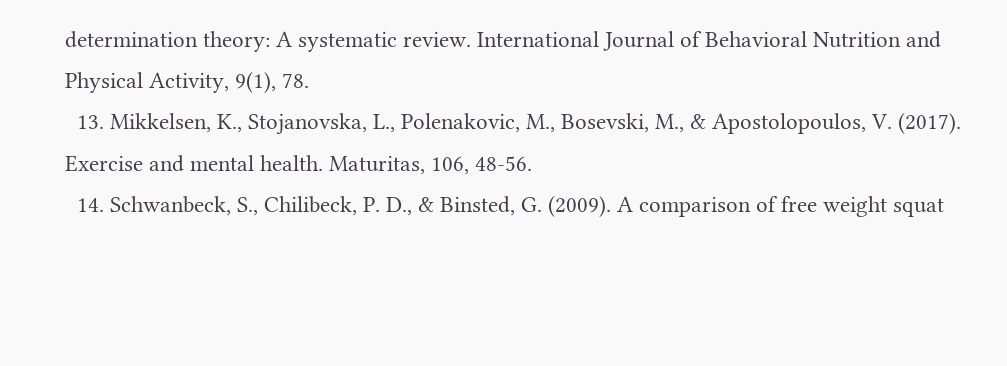determination theory: A systematic review. International Journal of Behavioral Nutrition and Physical Activity, 9(1), 78.
  13. Mikkelsen, K., Stojanovska, L., Polenakovic, M., Bosevski, M., & Apostolopoulos, V. (2017). Exercise and mental health. Maturitas, 106, 48-56.
  14. Schwanbeck, S., Chilibeck, P. D., & Binsted, G. (2009). A comparison of free weight squat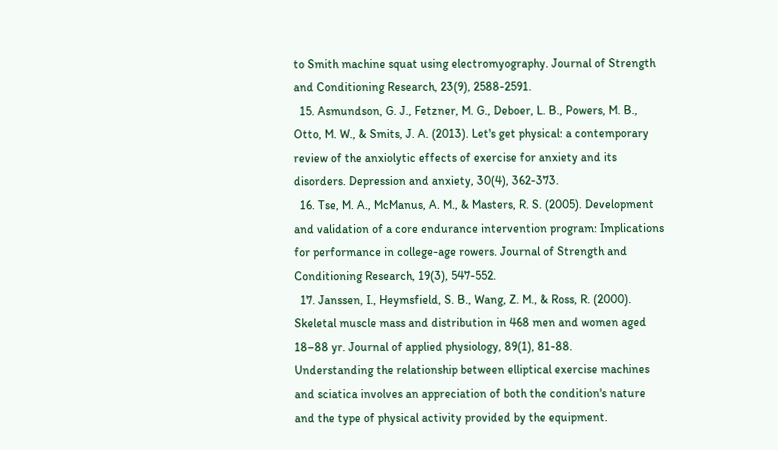to Smith machine squat using electromyography. Journal of Strength and Conditioning Research, 23(9), 2588-2591.
  15. Asmundson, G. J., Fetzner, M. G., Deboer, L. B., Powers, M. B., Otto, M. W., & Smits, J. A. (2013). Let's get physical: a contemporary review of the anxiolytic effects of exercise for anxiety and its disorders. Depression and anxiety, 30(4), 362-373.
  16. Tse, M. A., McManus, A. M., & Masters, R. S. (2005). Development and validation of a core endurance intervention program: Implications for performance in college-age rowers. Journal of Strength and Conditioning Research, 19(3), 547-552.
  17. Janssen, I., Heymsfield, S. B., Wang, Z. M., & Ross, R. (2000). Skeletal muscle mass and distribution in 468 men and women aged 18–88 yr. Journal of applied physiology, 89(1), 81-88.
Understanding the relationship between elliptical exercise machines and sciatica involves an appreciation of both the condition's nature and the type of physical activity provided by the equipment.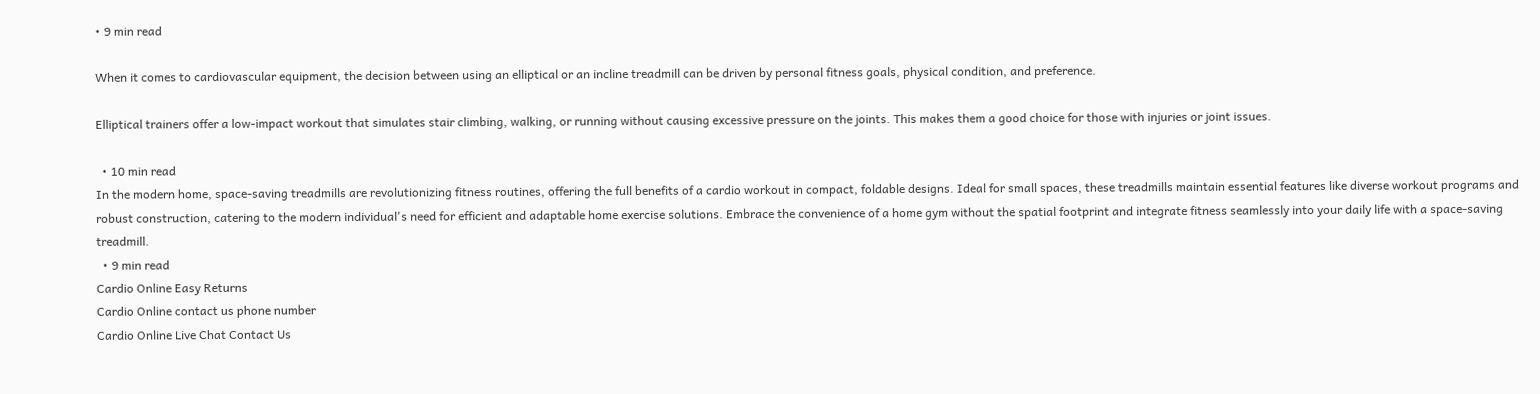• 9 min read

When it comes to cardiovascular equipment, the decision between using an elliptical or an incline treadmill can be driven by personal fitness goals, physical condition, and preference.

Elliptical trainers offer a low-impact workout that simulates stair climbing, walking, or running without causing excessive pressure on the joints. This makes them a good choice for those with injuries or joint issues.

  • 10 min read
In the modern home, space-saving treadmills are revolutionizing fitness routines, offering the full benefits of a cardio workout in compact, foldable designs. Ideal for small spaces, these treadmills maintain essential features like diverse workout programs and robust construction, catering to the modern individual's need for efficient and adaptable home exercise solutions. Embrace the convenience of a home gym without the spatial footprint and integrate fitness seamlessly into your daily life with a space-saving treadmill.
  • 9 min read
Cardio Online Easy Returns
Cardio Online contact us phone number
Cardio Online Live Chat Contact Us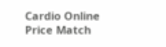Cardio Online Price Match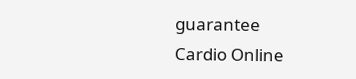guarantee
Cardio Online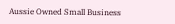Aussie Owned Small Business